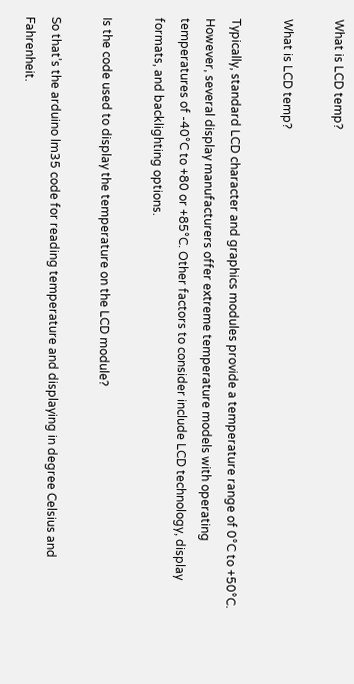What is LCD temp?

What is LCD temp?

Typically, standard LCD character and graphics modules provide a temperature range of 0°C to +50°C. However, several display manufacturers offer extreme temperature models with operating temperatures of -40°C to +80 or +85°C. Other factors to consider include LCD technology, display formats, and backlighting options.

Is the code used to display the temperature on the LCD module?

So that’s the arduino lm35 code for reading temperature and displaying in degree Celsius and Fahrenheit.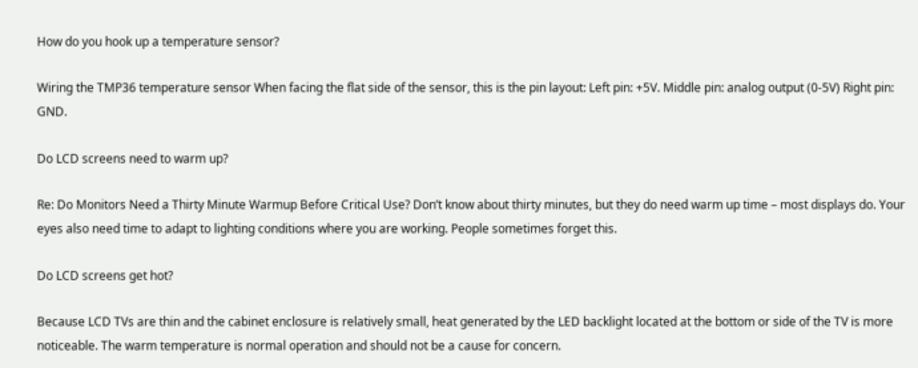How do you hook up a temperature sensor?

Wiring the TMP36 temperature sensor When facing the flat side of the sensor, this is the pin layout: Left pin: +5V. Middle pin: analog output (0-5V) Right pin: GND.

Do LCD screens need to warm up?

Re: Do Monitors Need a Thirty Minute Warmup Before Critical Use? Don’t know about thirty minutes, but they do need warm up time – most displays do. Your eyes also need time to adapt to lighting conditions where you are working. People sometimes forget this.

Do LCD screens get hot?

Because LCD TVs are thin and the cabinet enclosure is relatively small, heat generated by the LED backlight located at the bottom or side of the TV is more noticeable. The warm temperature is normal operation and should not be a cause for concern.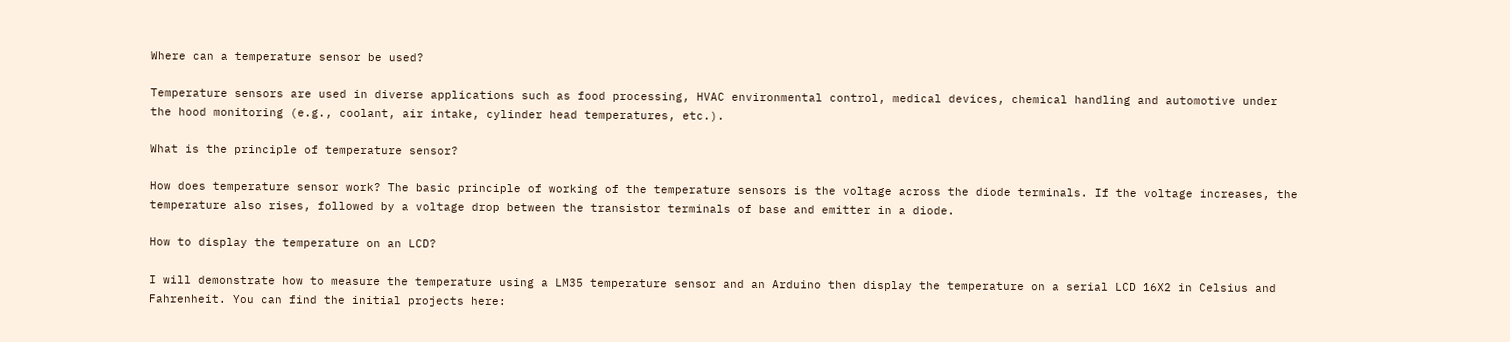Where can a temperature sensor be used?

Temperature sensors are used in diverse applications such as food processing, HVAC environmental control, medical devices, chemical handling and automotive under the hood monitoring (e.g., coolant, air intake, cylinder head temperatures, etc.).

What is the principle of temperature sensor?

How does temperature sensor work? The basic principle of working of the temperature sensors is the voltage across the diode terminals. If the voltage increases, the temperature also rises, followed by a voltage drop between the transistor terminals of base and emitter in a diode.

How to display the temperature on an LCD?

I will demonstrate how to measure the temperature using a LM35 temperature sensor and an Arduino then display the temperature on a serial LCD 16X2 in Celsius and Fahrenheit. You can find the initial projects here: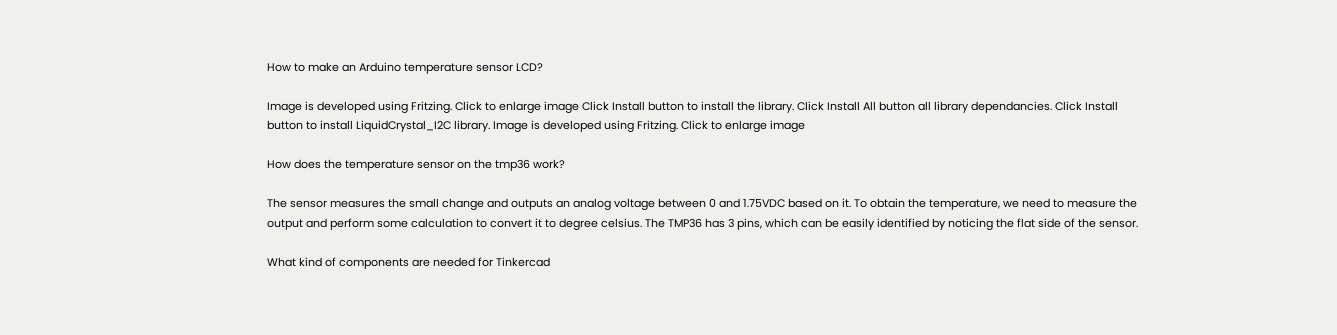How to make an Arduino temperature sensor LCD?

Image is developed using Fritzing. Click to enlarge image Click Install button to install the library. Click Install All button all library dependancies. Click Install button to install LiquidCrystal_I2C library. Image is developed using Fritzing. Click to enlarge image

How does the temperature sensor on the tmp36 work?

The sensor measures the small change and outputs an analog voltage between 0 and 1.75VDC based on it. To obtain the temperature, we need to measure the output and perform some calculation to convert it to degree celsius. The TMP36 has 3 pins, which can be easily identified by noticing the flat side of the sensor.

What kind of components are needed for Tinkercad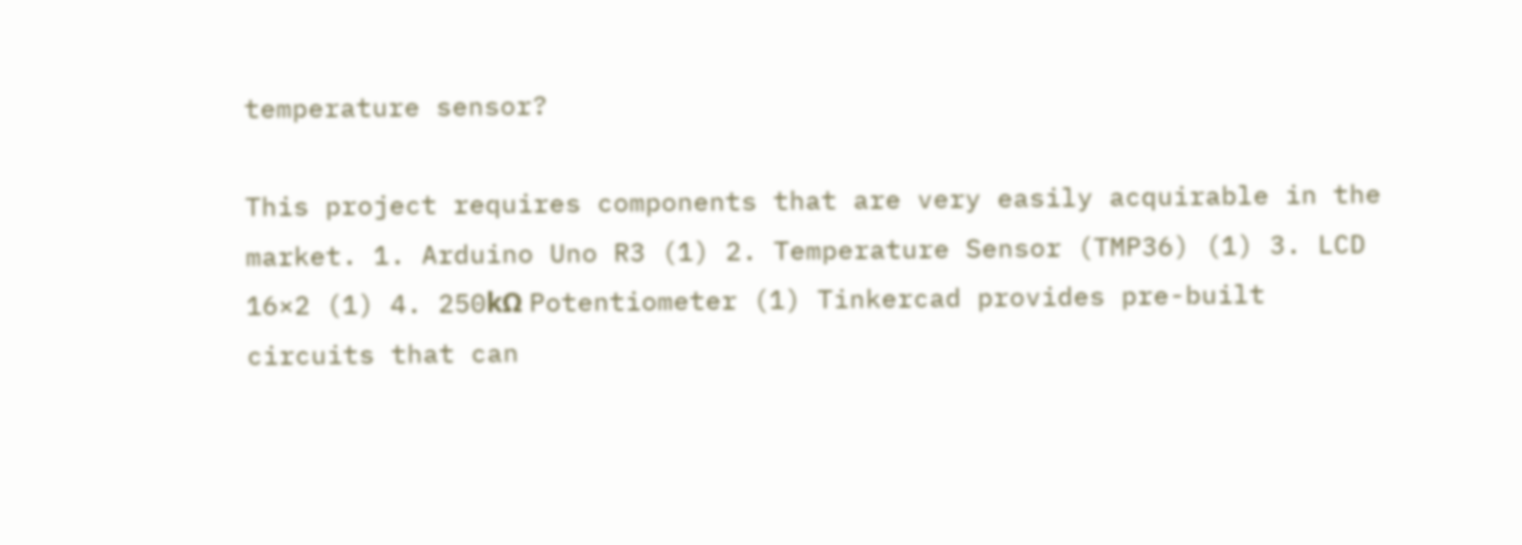temperature sensor?

This project requires components that are very easily acquirable in the market. 1. Arduino Uno R3 (1) 2. Temperature Sensor (TMP36) (1) 3. LCD 16×2 (1) 4. 250kΩ Potentiometer (1) Tinkercad provides pre-built circuits that can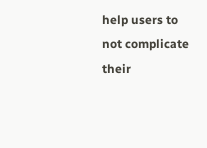help users to not complicate their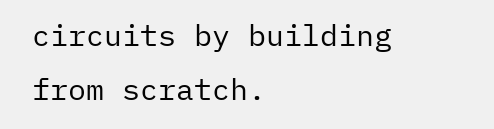circuits by building from scratch.